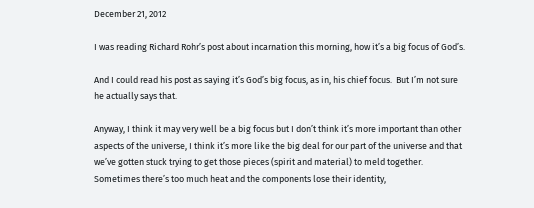December 21, 2012

I was reading Richard Rohr’s post about incarnation this morning, how it’s a big focus of God’s.

And I could read his post as saying it’s God’s big focus, as in, his chief focus.  But I’m not sure he actually says that.

Anyway, I think it may very well be a big focus but I don’t think it’s more important than other aspects of the universe, I think it’s more like the big deal for our part of the universe and that we’ve gotten stuck trying to get those pieces (spirit and material) to meld together.  Sometimes there’s too much heat and the components lose their identity,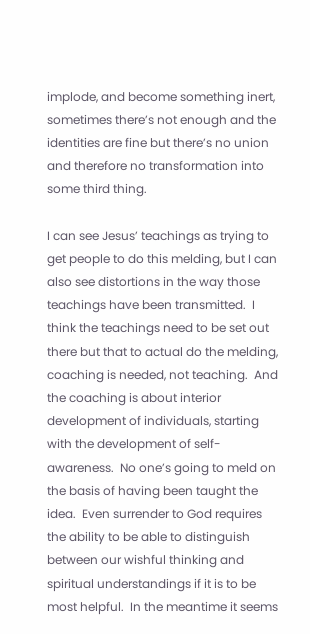implode, and become something inert, sometimes there’s not enough and the identities are fine but there’s no union and therefore no transformation into some third thing.

I can see Jesus’ teachings as trying to get people to do this melding, but I can also see distortions in the way those teachings have been transmitted.  I think the teachings need to be set out there but that to actual do the melding, coaching is needed, not teaching.  And the coaching is about interior development of individuals, starting with the development of self-awareness.  No one’s going to meld on the basis of having been taught the idea.  Even surrender to God requires the ability to be able to distinguish between our wishful thinking and spiritual understandings if it is to be most helpful.  In the meantime it seems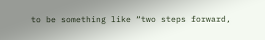to be something like “two steps forward,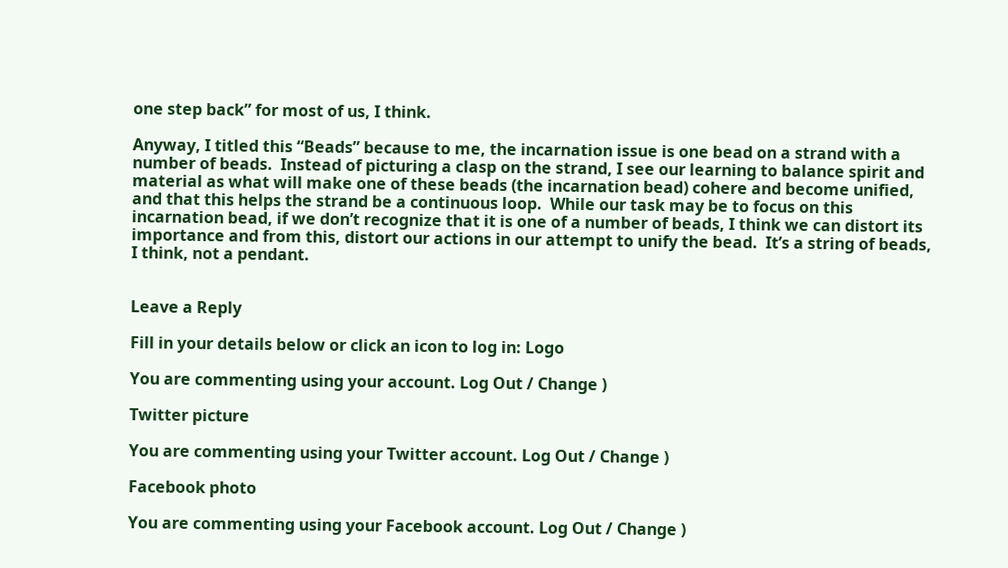one step back” for most of us, I think.

Anyway, I titled this “Beads” because to me, the incarnation issue is one bead on a strand with a number of beads.  Instead of picturing a clasp on the strand, I see our learning to balance spirit and material as what will make one of these beads (the incarnation bead) cohere and become unified, and that this helps the strand be a continuous loop.  While our task may be to focus on this incarnation bead, if we don’t recognize that it is one of a number of beads, I think we can distort its importance and from this, distort our actions in our attempt to unify the bead.  It’s a string of beads, I think, not a pendant.


Leave a Reply

Fill in your details below or click an icon to log in: Logo

You are commenting using your account. Log Out / Change )

Twitter picture

You are commenting using your Twitter account. Log Out / Change )

Facebook photo

You are commenting using your Facebook account. Log Out / Change )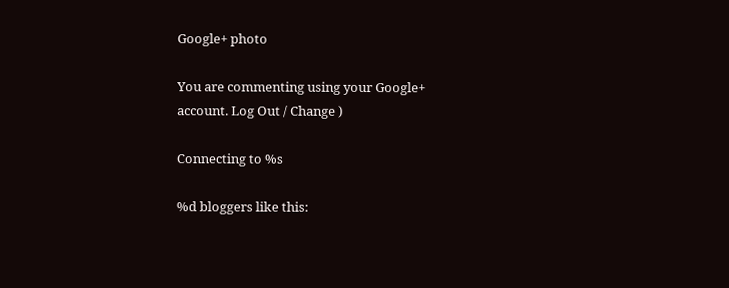Google+ photo

You are commenting using your Google+ account. Log Out / Change )

Connecting to %s

%d bloggers like this: